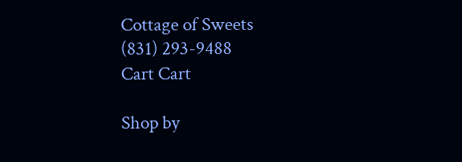Cottage of Sweets
(831) 293-9488
Cart Cart

Shop by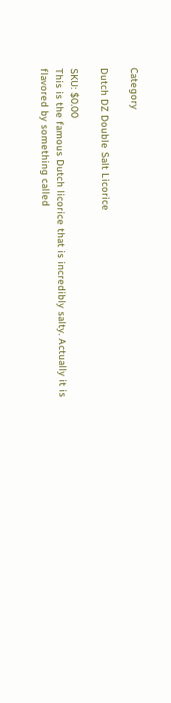Category

Dutch DZ Double Salt Licorice

SKU: $0.00
This is the famous Dutch licorice that is incredibly salty. Actually it is flavored by something called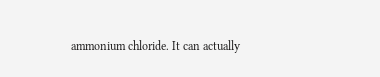ammonium chloride. It can actually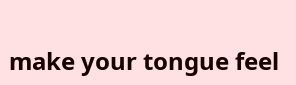make your tongue feel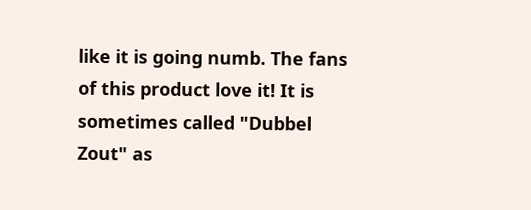like it is going numb. The fans of this product love it! It is sometimes called "Dubbel Zout" as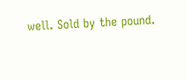well. Sold by the pound.